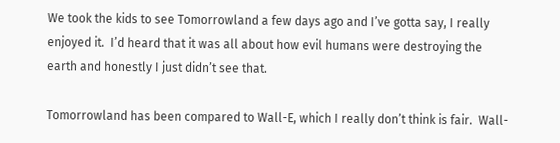We took the kids to see Tomorrowland a few days ago and I’ve gotta say, I really enjoyed it.  I’d heard that it was all about how evil humans were destroying the earth and honestly I just didn’t see that.

Tomorrowland has been compared to Wall-E, which I really don’t think is fair.  Wall-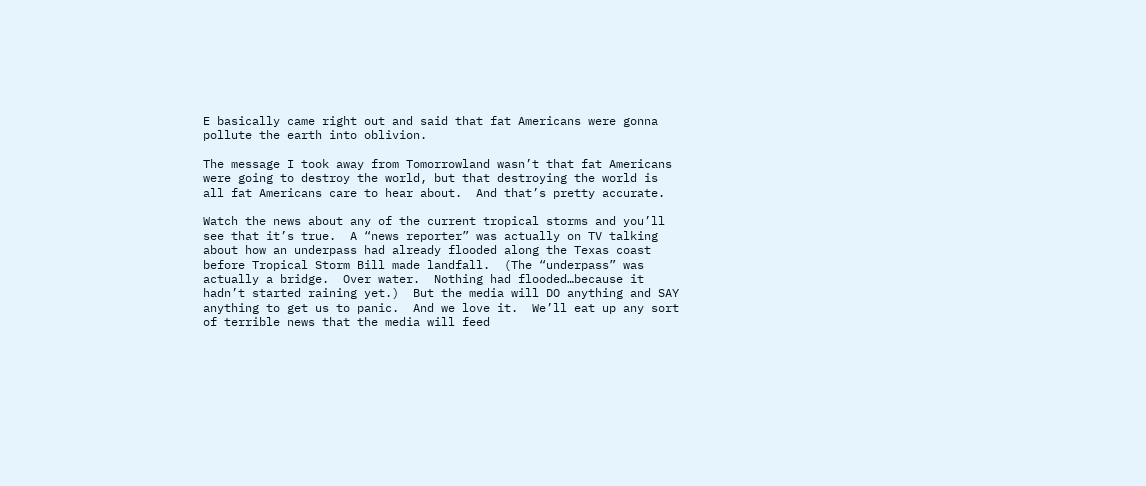E basically came right out and said that fat Americans were gonna pollute the earth into oblivion.

The message I took away from Tomorrowland wasn’t that fat Americans were going to destroy the world, but that destroying the world is all fat Americans care to hear about.  And that’s pretty accurate.

Watch the news about any of the current tropical storms and you’ll see that it’s true.  A “news reporter” was actually on TV talking about how an underpass had already flooded along the Texas coast before Tropical Storm Bill made landfall.  (The “underpass” was actually a bridge.  Over water.  Nothing had flooded…because it hadn’t started raining yet.)  But the media will DO anything and SAY anything to get us to panic.  And we love it.  We’ll eat up any sort of terrible news that the media will feed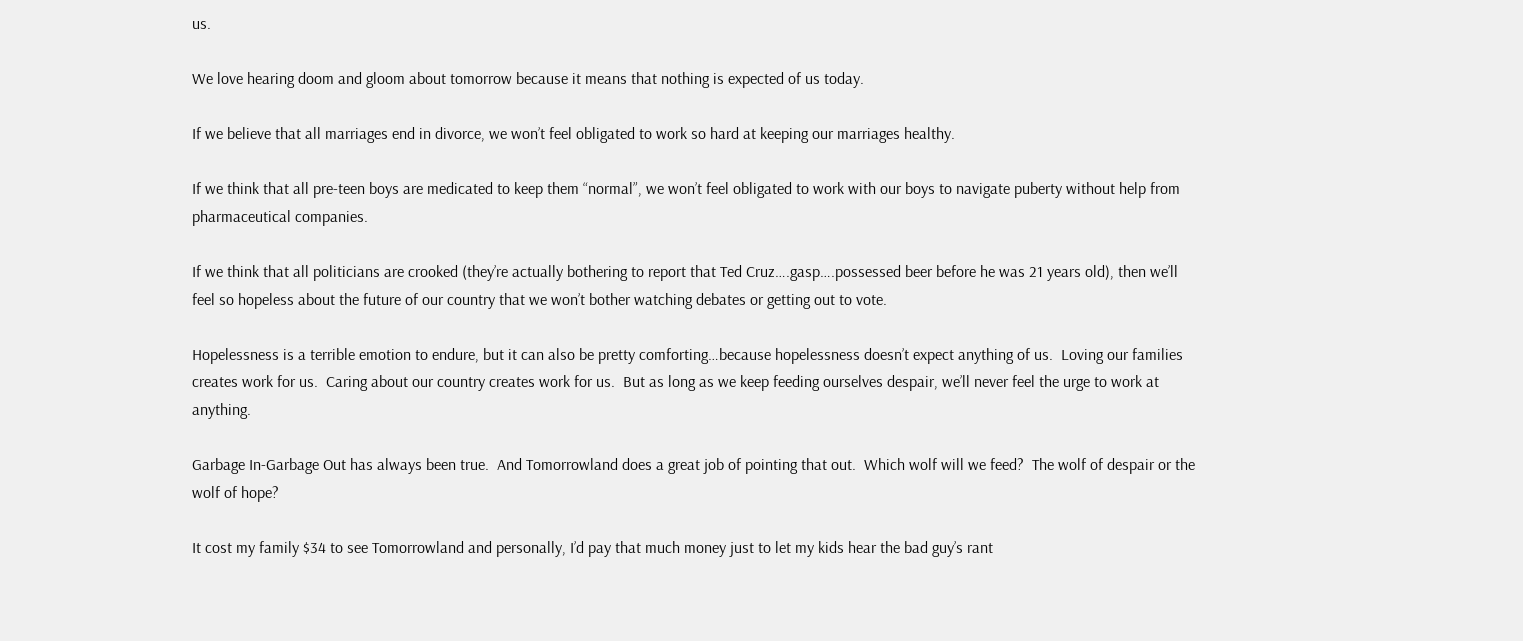us.

We love hearing doom and gloom about tomorrow because it means that nothing is expected of us today.

If we believe that all marriages end in divorce, we won’t feel obligated to work so hard at keeping our marriages healthy.

If we think that all pre-teen boys are medicated to keep them “normal”, we won’t feel obligated to work with our boys to navigate puberty without help from pharmaceutical companies.

If we think that all politicians are crooked (they’re actually bothering to report that Ted Cruz….gasp….possessed beer before he was 21 years old), then we’ll feel so hopeless about the future of our country that we won’t bother watching debates or getting out to vote.

Hopelessness is a terrible emotion to endure, but it can also be pretty comforting…because hopelessness doesn’t expect anything of us.  Loving our families creates work for us.  Caring about our country creates work for us.  But as long as we keep feeding ourselves despair, we’ll never feel the urge to work at anything.

Garbage In-Garbage Out has always been true.  And Tomorrowland does a great job of pointing that out.  Which wolf will we feed?  The wolf of despair or the wolf of hope?

It cost my family $34 to see Tomorrowland and personally, I’d pay that much money just to let my kids hear the bad guy’s rant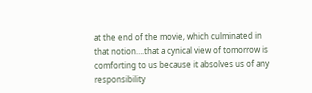at the end of the movie, which culminated in that notion….that a cynical view of tomorrow is comforting to us because it absolves us of any responsibility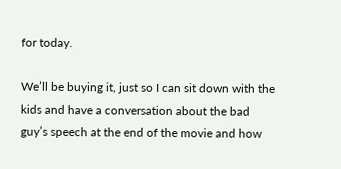for today.

We’ll be buying it, just so I can sit down with the kids and have a conversation about the bad guy’s speech at the end of the movie and how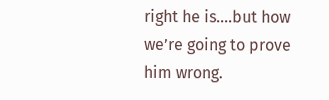right he is….but how we’re going to prove him wrong.